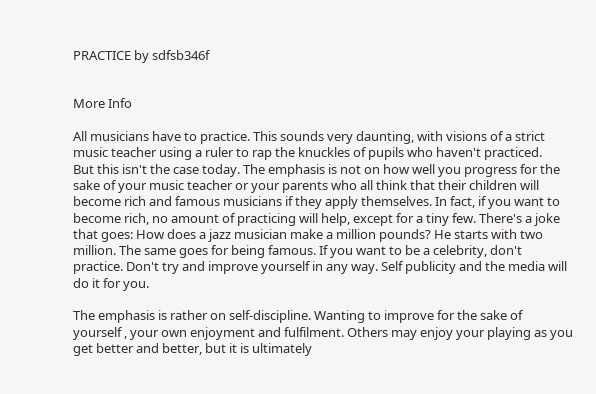PRACTICE by sdfsb346f


More Info

All musicians have to practice. This sounds very daunting, with visions of a strict
music teacher using a ruler to rap the knuckles of pupils who haven't practiced.
But this isn't the case today. The emphasis is not on how well you progress for the
sake of your music teacher or your parents who all think that their children will
become rich and famous musicians if they apply themselves. In fact, if you want to
become rich, no amount of practicing will help, except for a tiny few. There's a joke
that goes: How does a jazz musician make a million pounds? He starts with two
million. The same goes for being famous. If you want to be a celebrity, don't
practice. Don't try and improve yourself in any way. Self publicity and the media will
do it for you.

The emphasis is rather on self-discipline. Wanting to improve for the sake of
yourself , your own enjoyment and fulfilment. Others may enjoy your playing as you
get better and better, but it is ultimately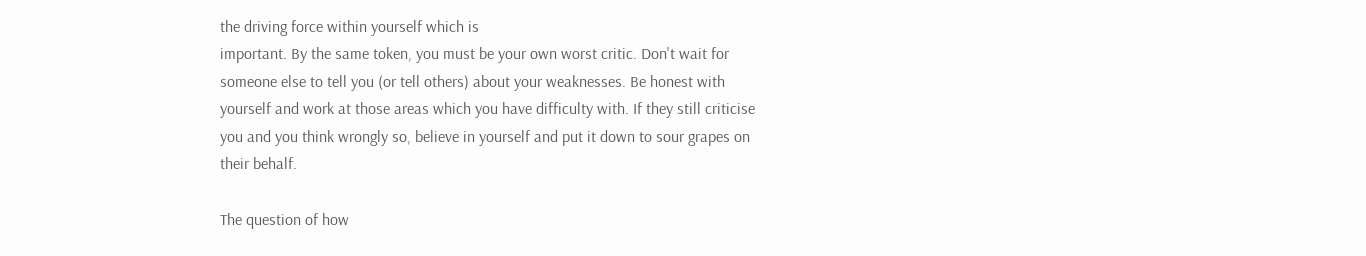the driving force within yourself which is
important. By the same token, you must be your own worst critic. Don't wait for
someone else to tell you (or tell others) about your weaknesses. Be honest with
yourself and work at those areas which you have difficulty with. If they still criticise
you and you think wrongly so, believe in yourself and put it down to sour grapes on
their behalf.

The question of how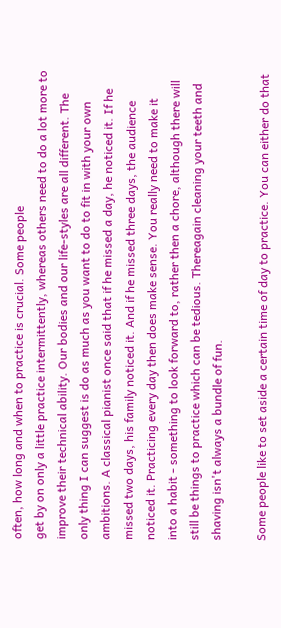often, how long and when to practice is crucial. Some people
get by on only a little practice intermittently, whereas others need to do a lot more to
improve their technical ability. Our bodies and our life-styles are all different. The
only thing I can suggest is do as much as you want to do to fit in with your own
ambitions. A classical pianist once said that if he missed a day, he noticed it. If he
missed two days, his family noticed it. And if he missed three days, the audience
noticed it. Practicing every day then does make sense. You really need to make it
into a habit - something to look forward to, rather then a chore, although there will
still be things to practice which can be tedious. Thereagain cleaning your teeth and
shaving isn't always a bundle of fun.

Some people like to set aside a certain time of day to practice. You can either do that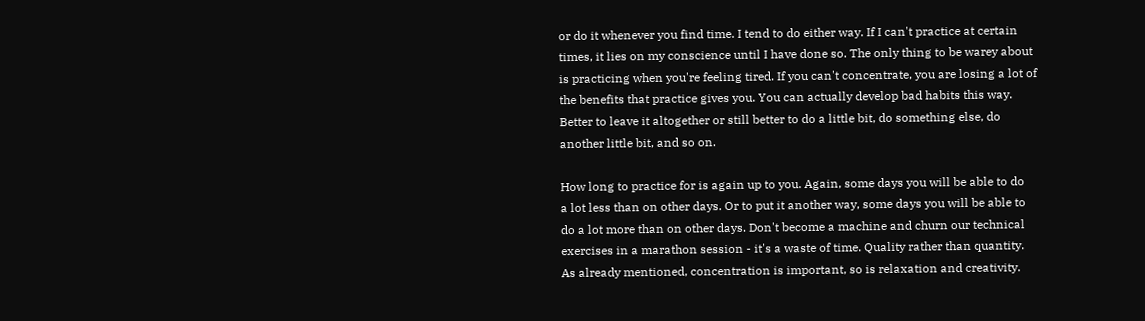or do it whenever you find time. I tend to do either way. If I can't practice at certain
times, it lies on my conscience until I have done so. The only thing to be warey about
is practicing when you're feeling tired. If you can't concentrate, you are losing a lot of
the benefits that practice gives you. You can actually develop bad habits this way.
Better to leave it altogether or still better to do a little bit, do something else, do
another little bit, and so on.

How long to practice for is again up to you. Again, some days you will be able to do
a lot less than on other days. Or to put it another way, some days you will be able to
do a lot more than on other days. Don't become a machine and churn our technical
exercises in a marathon session - it's a waste of time. Quality rather than quantity.
As already mentioned, concentration is important, so is relaxation and creativity.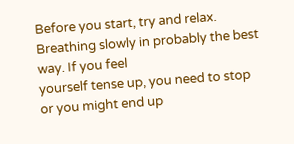Before you start, try and relax. Breathing slowly in probably the best way. If you feel
yourself tense up, you need to stop or you might end up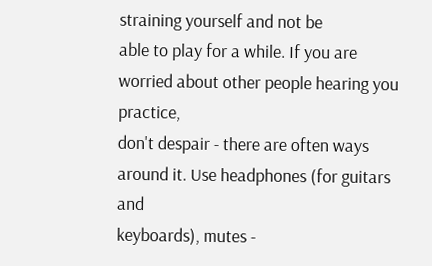straining yourself and not be
able to play for a while. If you are worried about other people hearing you practice,
don't despair - there are often ways around it. Use headphones (for guitars and
keyboards), mutes -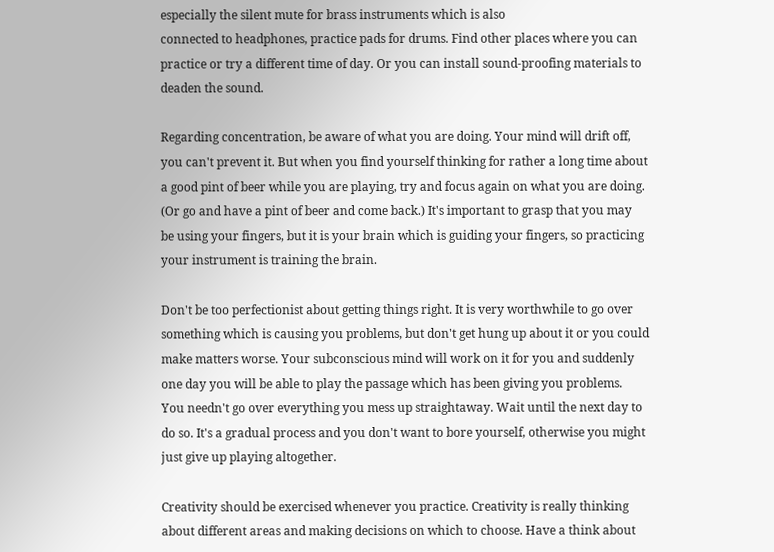especially the silent mute for brass instruments which is also
connected to headphones, practice pads for drums. Find other places where you can
practice or try a different time of day. Or you can install sound-proofing materials to
deaden the sound.

Regarding concentration, be aware of what you are doing. Your mind will drift off,
you can't prevent it. But when you find yourself thinking for rather a long time about
a good pint of beer while you are playing, try and focus again on what you are doing.
(Or go and have a pint of beer and come back.) It's important to grasp that you may
be using your fingers, but it is your brain which is guiding your fingers, so practicing
your instrument is training the brain.

Don't be too perfectionist about getting things right. It is very worthwhile to go over
something which is causing you problems, but don't get hung up about it or you could
make matters worse. Your subconscious mind will work on it for you and suddenly
one day you will be able to play the passage which has been giving you problems.
You needn't go over everything you mess up straightaway. Wait until the next day to
do so. It's a gradual process and you don't want to bore yourself, otherwise you might
just give up playing altogether.

Creativity should be exercised whenever you practice. Creativity is really thinking
about different areas and making decisions on which to choose. Have a think about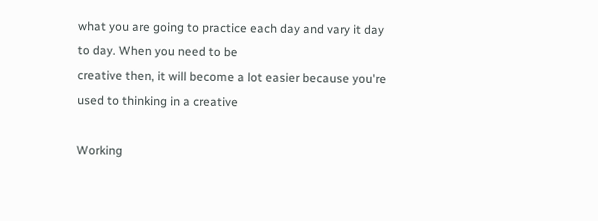what you are going to practice each day and vary it day to day. When you need to be
creative then, it will become a lot easier because you're used to thinking in a creative

Working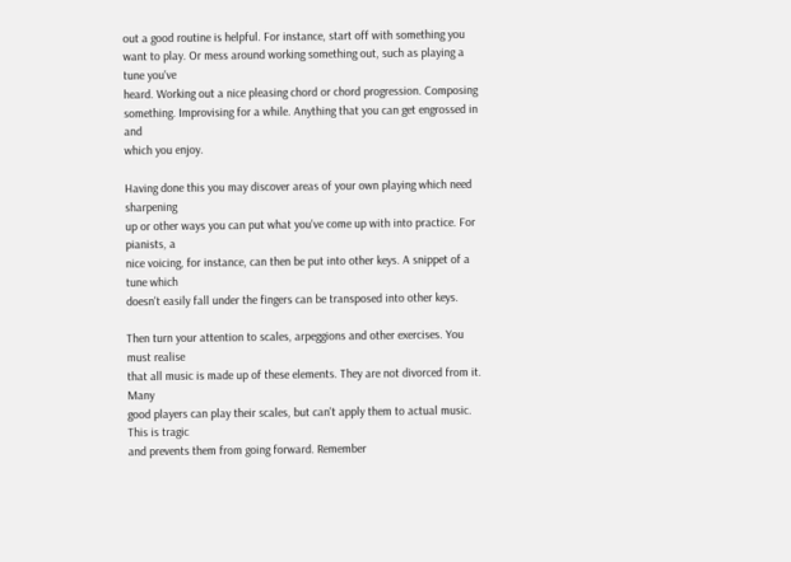out a good routine is helpful. For instance, start off with something you
want to play. Or mess around working something out, such as playing a tune you've
heard. Working out a nice pleasing chord or chord progression. Composing
something. Improvising for a while. Anything that you can get engrossed in and
which you enjoy.

Having done this you may discover areas of your own playing which need sharpening
up or other ways you can put what you've come up with into practice. For pianists, a
nice voicing, for instance, can then be put into other keys. A snippet of a tune which
doesn't easily fall under the fingers can be transposed into other keys.

Then turn your attention to scales, arpeggions and other exercises. You must realise
that all music is made up of these elements. They are not divorced from it. Many
good players can play their scales, but can't apply them to actual music. This is tragic
and prevents them from going forward. Remember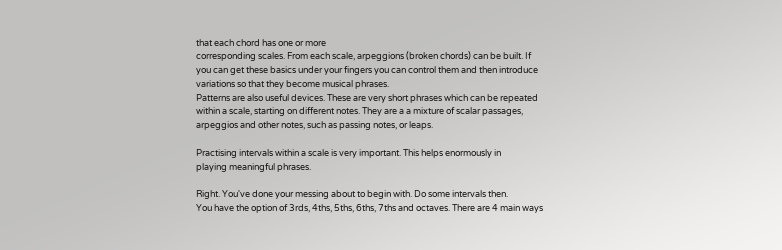that each chord has one or more
corresponding scales. From each scale, arpeggions (broken chords) can be built. If
you can get these basics under your fingers you can control them and then introduce
variations so that they become musical phrases.
Patterns are also useful devices. These are very short phrases which can be repeated
within a scale, starting on different notes. They are a a mixture of scalar passages,
arpeggios and other notes, such as passing notes, or leaps.

Practising intervals within a scale is very important. This helps enormously in
playing meaningful phrases.

Right. You've done your messing about to begin with. Do some intervals then.
You have the option of 3rds, 4ths, 5ths, 6ths, 7ths and octaves. There are 4 main ways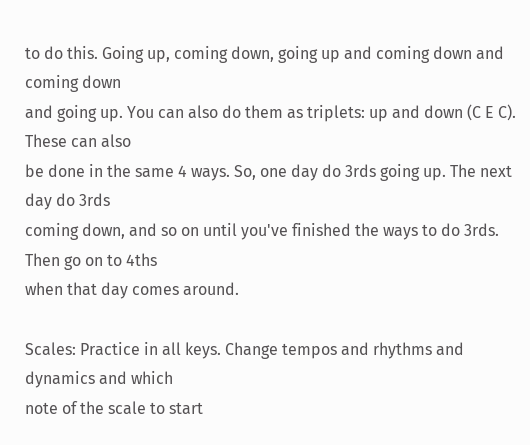to do this. Going up, coming down, going up and coming down and coming down
and going up. You can also do them as triplets: up and down (C E C). These can also
be done in the same 4 ways. So, one day do 3rds going up. The next day do 3rds
coming down, and so on until you've finished the ways to do 3rds. Then go on to 4ths
when that day comes around.

Scales: Practice in all keys. Change tempos and rhythms and dynamics and which
note of the scale to start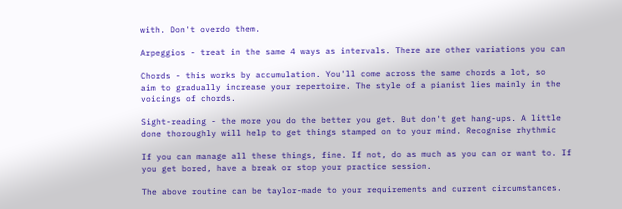with. Don't overdo them.

Arpeggios - treat in the same 4 ways as intervals. There are other variations you can

Chords - this works by accumulation. You'll come across the same chords a lot, so
aim to gradually increase your repertoire. The style of a pianist lies mainly in the
voicings of chords.

Sight-reading - the more you do the better you get. But don't get hang-ups. A little
done thoroughly will help to get things stamped on to your mind. Recognise rhythmic

If you can manage all these things, fine. If not, do as much as you can or want to. If
you get bored, have a break or stop your practice session.

The above routine can be taylor-made to your requirements and current circumstances.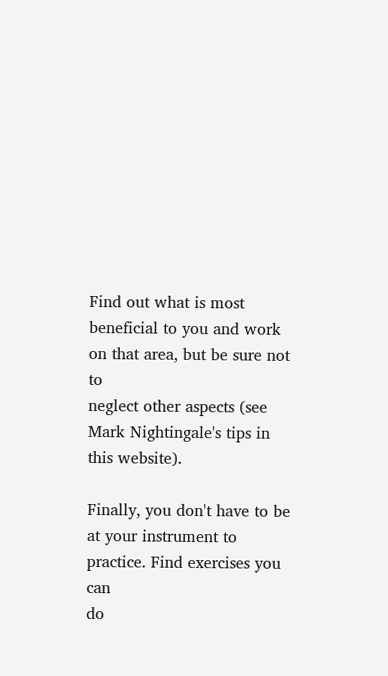Find out what is most beneficial to you and work on that area, but be sure not to
neglect other aspects (see Mark Nightingale's tips in this website).

Finally, you don't have to be at your instrument to practice. Find exercises you can
do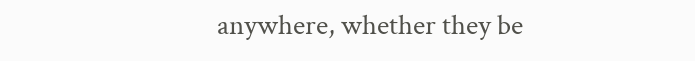anywhere, whether they be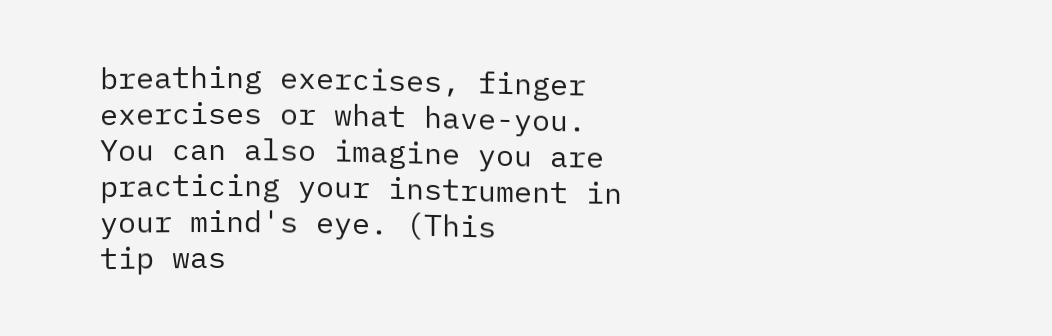breathing exercises, finger exercises or what have-you.
You can also imagine you are practicing your instrument in your mind's eye. (This
tip was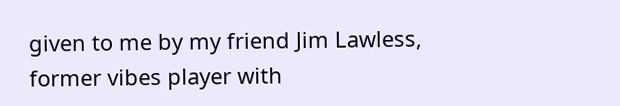given to me by my friend Jim Lawless, former vibes player with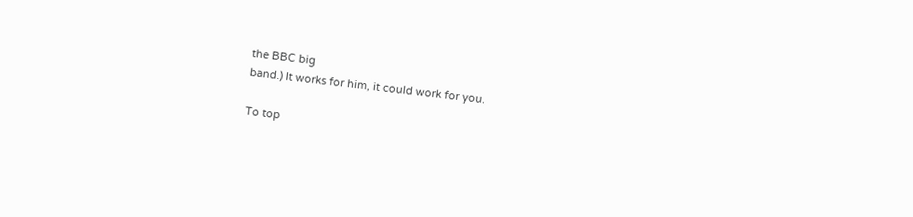the BBC big
band.) It works for him, it could work for you.

To top